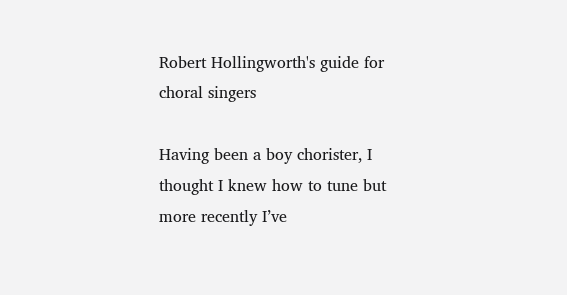Robert Hollingworth's guide for choral singers

Having been a boy chorister, I thought I knew how to tune but more recently I’ve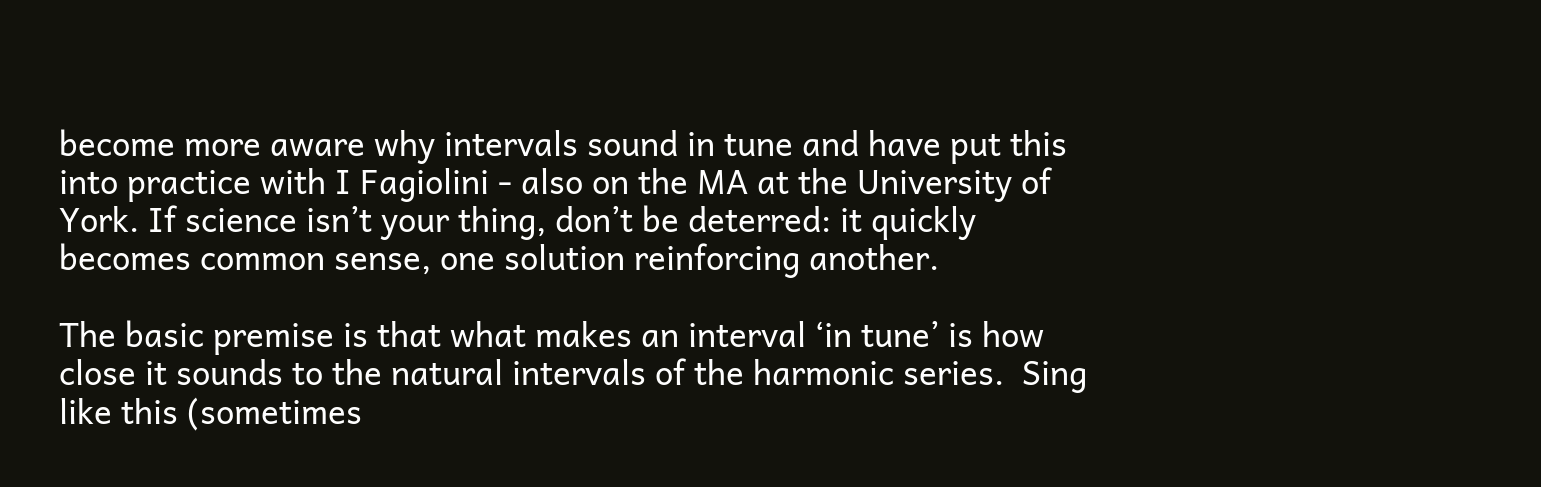become more aware why intervals sound in tune and have put this into practice with I Fagiolini - also on the MA at the University of York. If science isn’t your thing, don’t be deterred: it quickly becomes common sense, one solution reinforcing another.

The basic premise is that what makes an interval ‘in tune’ is how close it sounds to the natural intervals of the harmonic series.  Sing like this (sometimes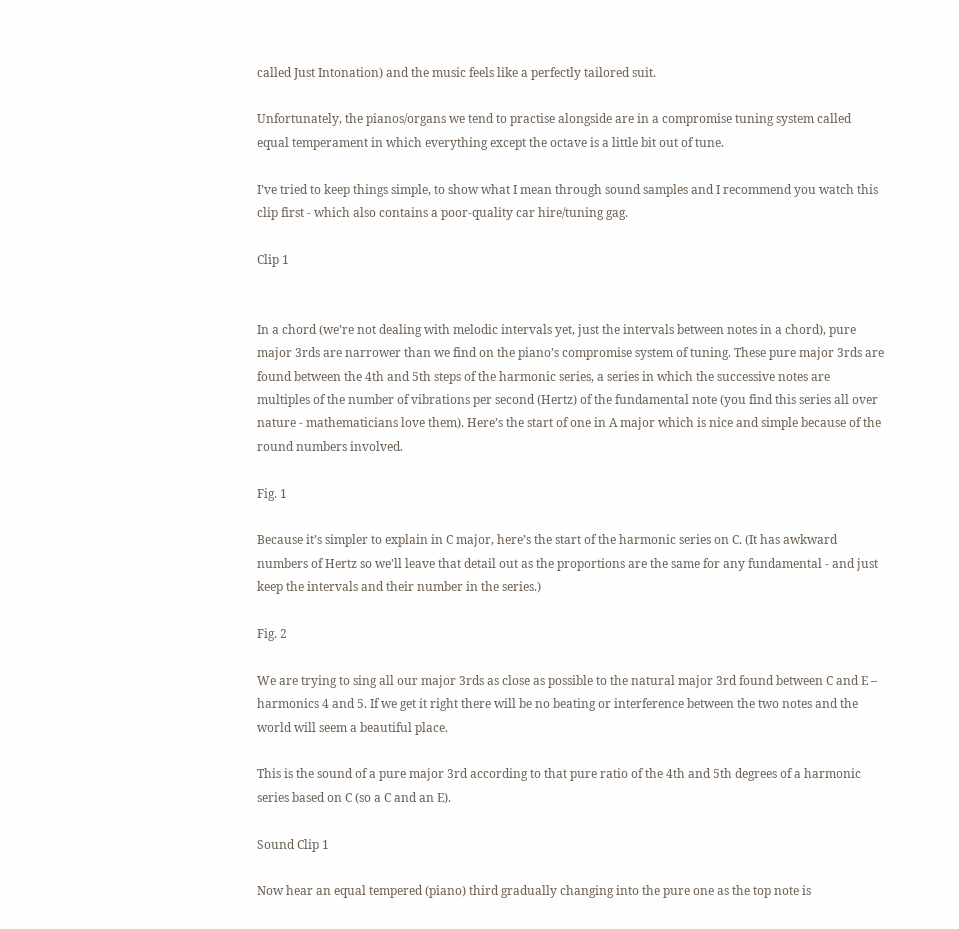called Just Intonation) and the music feels like a perfectly tailored suit.

Unfortunately, the pianos/organs we tend to practise alongside are in a compromise tuning system called equal temperament in which everything except the octave is a little bit out of tune.

I’ve tried to keep things simple, to show what I mean through sound samples and I recommend you watch this clip first - which also contains a poor-quality car hire/tuning gag.

Clip 1


In a chord (we’re not dealing with melodic intervals yet, just the intervals between notes in a chord), pure major 3rds are narrower than we find on the piano’s compromise system of tuning. These pure major 3rds are found between the 4th and 5th steps of the harmonic series, a series in which the successive notes are multiples of the number of vibrations per second (Hertz) of the fundamental note (you find this series all over nature - mathematicians love them). Here’s the start of one in A major which is nice and simple because of the round numbers involved.

Fig. 1

Because it’s simpler to explain in C major, here’s the start of the harmonic series on C. (It has awkward numbers of Hertz so we’ll leave that detail out as the proportions are the same for any fundamental - and just keep the intervals and their number in the series.)

Fig. 2

We are trying to sing all our major 3rds as close as possible to the natural major 3rd found between C and E – harmonics 4 and 5. If we get it right there will be no beating or interference between the two notes and the world will seem a beautiful place.

This is the sound of a pure major 3rd according to that pure ratio of the 4th and 5th degrees of a harmonic series based on C (so a C and an E).

Sound Clip 1

Now hear an equal tempered (piano) third gradually changing into the pure one as the top note is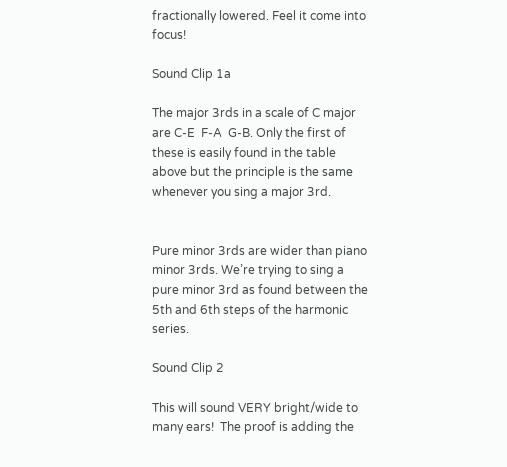fractionally lowered. Feel it come into focus!

Sound Clip 1a

The major 3rds in a scale of C major are C-E  F-A  G-B. Only the first of these is easily found in the table above but the principle is the same whenever you sing a major 3rd.


Pure minor 3rds are wider than piano minor 3rds. We’re trying to sing a pure minor 3rd as found between the 5th and 6th steps of the harmonic series.

Sound Clip 2

This will sound VERY bright/wide to many ears!  The proof is adding the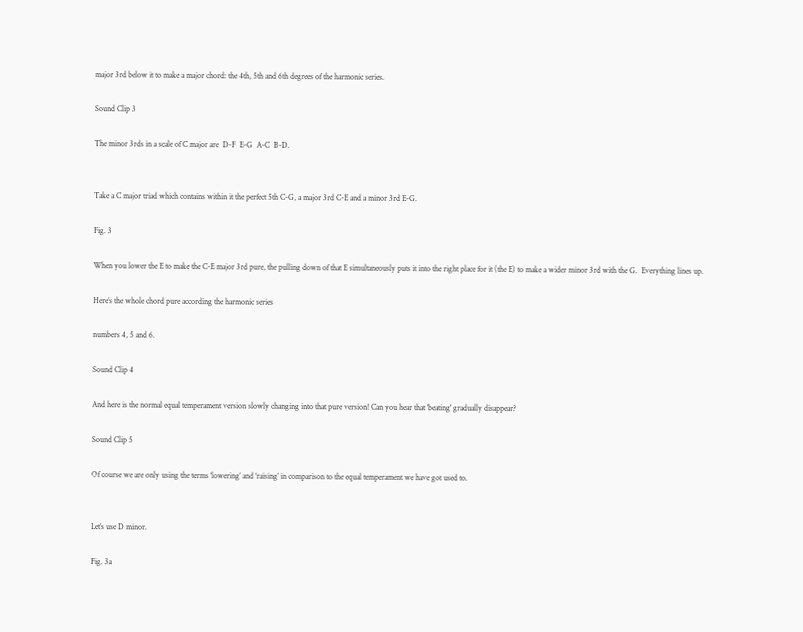major 3rd below it to make a major chord: the 4th, 5th and 6th degrees of the harmonic series.

Sound Clip 3

The minor 3rds in a scale of C major are  D-F  E-G  A-C  B-D.


Take a C major triad which contains within it the perfect 5th C-G, a major 3rd C-E and a minor 3rd E-G.

Fig. 3

When you lower the E to make the C-E major 3rd pure, the pulling down of that E simultaneously puts it into the right place for it (the E) to make a wider minor 3rd with the G.  Everything lines up.

Here’s the whole chord pure according the harmonic series

numbers 4, 5 and 6.

Sound Clip 4

And here is the normal equal temperament version slowly changing into that pure version! Can you hear that 'beating' gradually disappear?

Sound Clip 5

Of course we are only using the terms ‘lowering’ and ‘raising’ in comparison to the equal temperament we have got used to.


Let’s use D minor.

Fig. 3a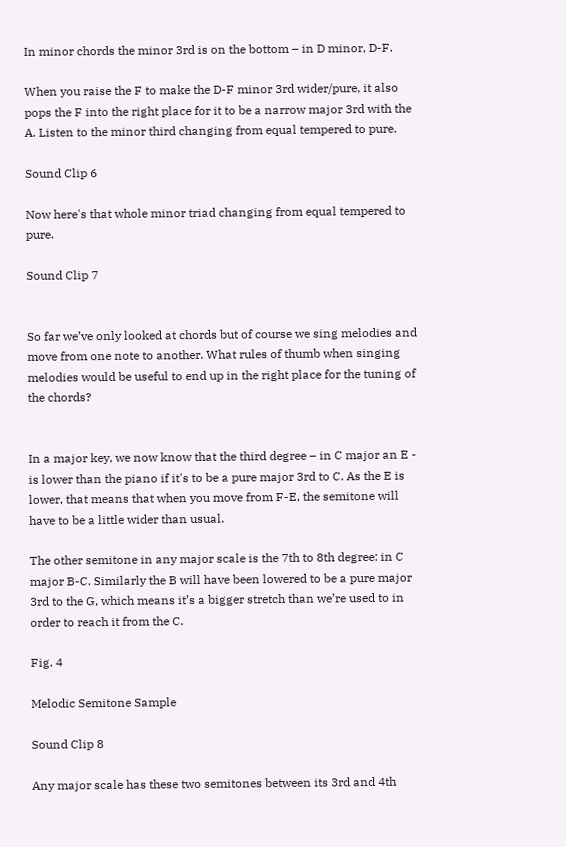In minor chords the minor 3rd is on the bottom – in D minor, D-F.

When you raise the F to make the D-F minor 3rd wider/pure, it also pops the F into the right place for it to be a narrow major 3rd with the A. Listen to the minor third changing from equal tempered to pure.

Sound Clip 6

Now here's that whole minor triad changing from equal tempered to pure.

Sound Clip 7


So far we’ve only looked at chords but of course we sing melodies and move from one note to another. What rules of thumb when singing melodies would be useful to end up in the right place for the tuning of the chords?


In a major key, we now know that the third degree – in C major an E - is lower than the piano if it's to be a pure major 3rd to C. As the E is lower, that means that when you move from F-E, the semitone will have to be a little wider than usual.

The other semitone in any major scale is the 7th to 8th degree: in C major B-C. Similarly the B will have been lowered to be a pure major 3rd to the G, which means it’s a bigger stretch than we’re used to in order to reach it from the C.

Fig. 4

Melodic Semitone Sample

Sound Clip 8

Any major scale has these two semitones between its 3rd and 4th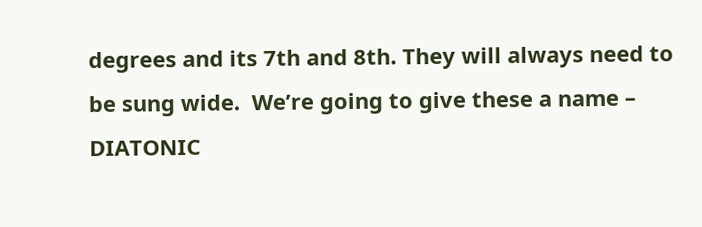degrees and its 7th and 8th. They will always need to be sung wide.  We’re going to give these a name – DIATONIC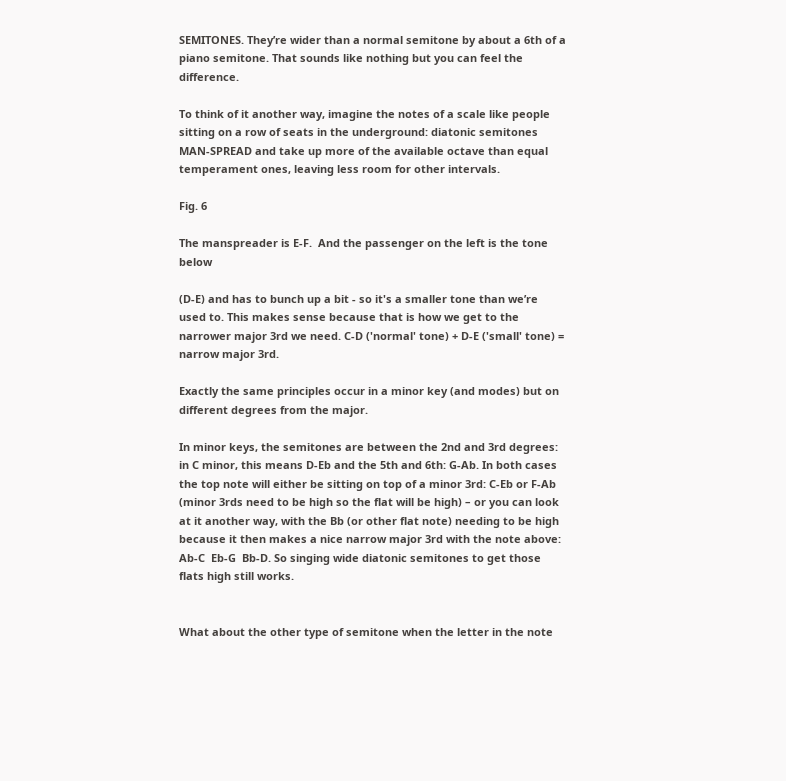SEMITONES. They’re wider than a normal semitone by about a 6th of a piano semitone. That sounds like nothing but you can feel the difference.

To think of it another way, imagine the notes of a scale like people sitting on a row of seats in the underground: diatonic semitones MAN-SPREAD and take up more of the available octave than equal temperament ones, leaving less room for other intervals.

Fig. 6

The manspreader is E-F.  And the passenger on the left is the tone below

(D-E) and has to bunch up a bit - so it's a smaller tone than we’re used to. This makes sense because that is how we get to the narrower major 3rd we need. C-D ('normal' tone) + D-E ('small' tone) = narrow major 3rd.

Exactly the same principles occur in a minor key (and modes) but on different degrees from the major.

In minor keys, the semitones are between the 2nd and 3rd degrees: in C minor, this means D-Eb and the 5th and 6th: G-Ab. In both cases the top note will either be sitting on top of a minor 3rd: C-Eb or F-Ab (minor 3rds need to be high so the flat will be high) – or you can look at it another way, with the Bb (or other flat note) needing to be high because it then makes a nice narrow major 3rd with the note above: Ab-C  Eb-G  Bb-D. So singing wide diatonic semitones to get those flats high still works.


What about the other type of semitone when the letter in the note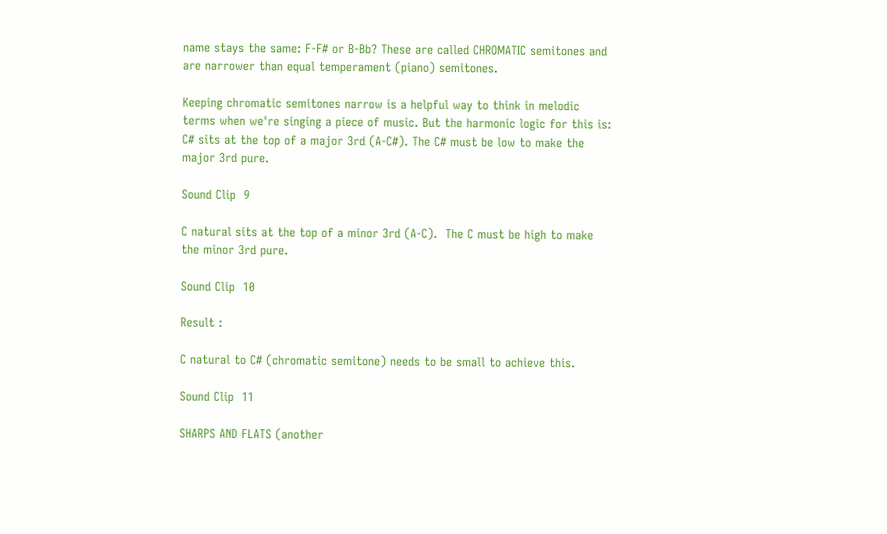name stays the same: F-F# or B-Bb? These are called CHROMATIC semitones and are narrower than equal temperament (piano) semitones.

Keeping chromatic semitones narrow is a helpful way to think in melodic terms when we're singing a piece of music. But the harmonic logic for this is: C# sits at the top of a major 3rd (A-C#). The C# must be low to make the major 3rd pure.

Sound Clip  9

C natural sits at the top of a minor 3rd (A-C).  The C must be high to make the minor 3rd pure.

Sound Clip  10

Result :

C natural to C# (chromatic semitone) needs to be small to achieve this.

Sound Clip  11

SHARPS AND FLATS (another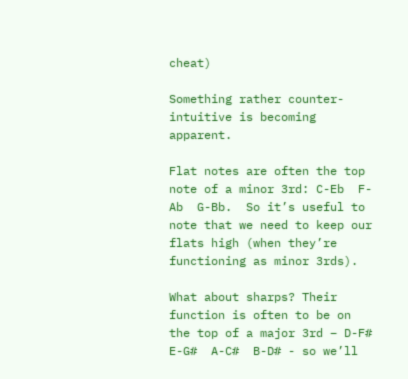cheat)

Something rather counter-intuitive is becoming apparent.

Flat notes are often the top note of a minor 3rd: C-Eb  F-Ab  G-Bb.  So it’s useful to note that we need to keep our flats high (when they’re functioning as minor 3rds).

What about sharps? Their function is often to be on the top of a major 3rd – D-F#  E-G#  A-C#  B-D# - so we’ll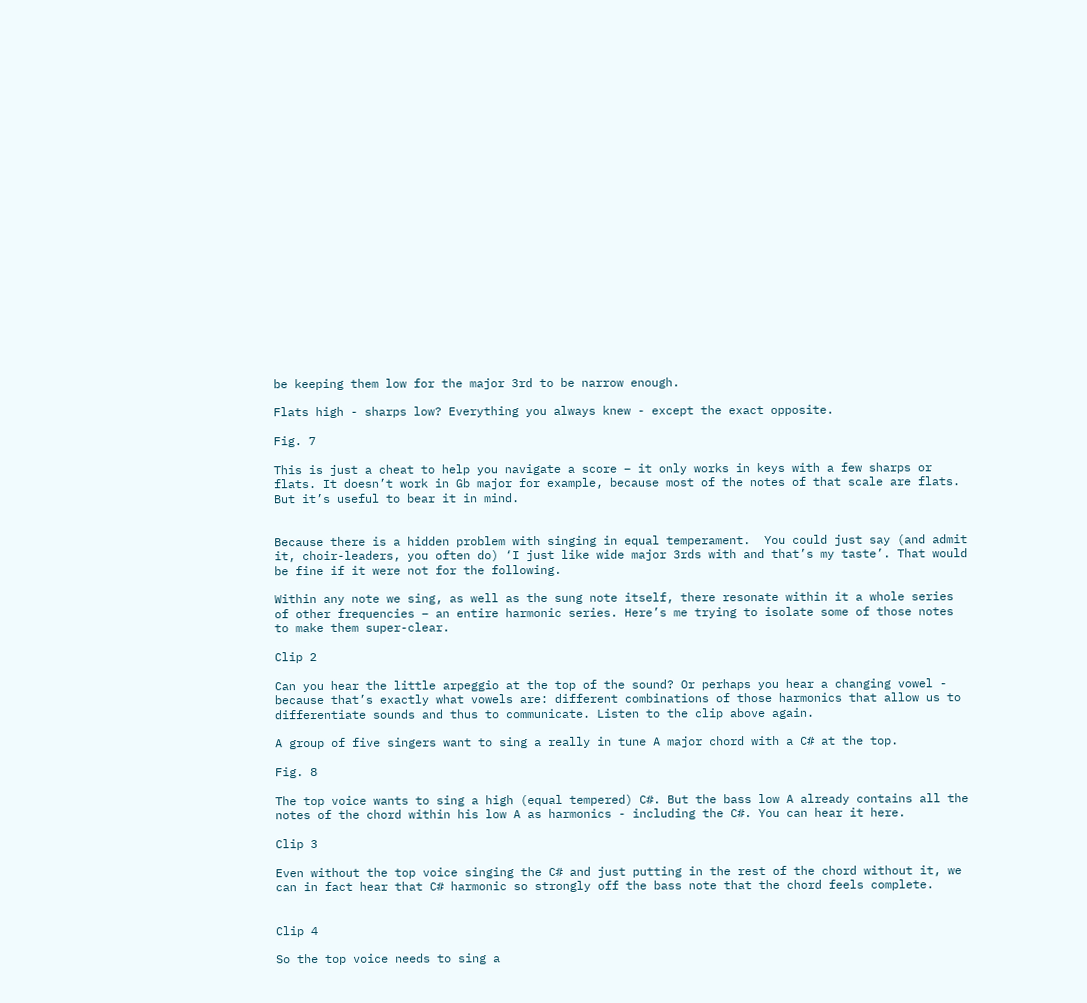be keeping them low for the major 3rd to be narrow enough.

Flats high - sharps low? Everything you always knew - except the exact opposite.

Fig. 7

This is just a cheat to help you navigate a score – it only works in keys with a few sharps or flats. It doesn’t work in Gb major for example, because most of the notes of that scale are flats.  But it’s useful to bear it in mind.


Because there is a hidden problem with singing in equal temperament.  You could just say (and admit it, choir-leaders, you often do) ‘I just like wide major 3rds with and that’s my taste’. That would be fine if it were not for the following.

Within any note we sing, as well as the sung note itself, there resonate within it a whole series of other frequencies – an entire harmonic series. Here’s me trying to isolate some of those notes to make them super-clear.

Clip 2

Can you hear the little arpeggio at the top of the sound? Or perhaps you hear a changing vowel - because that’s exactly what vowels are: different combinations of those harmonics that allow us to differentiate sounds and thus to communicate. Listen to the clip above again.

A group of five singers want to sing a really in tune A major chord with a C# at the top.

Fig. 8

The top voice wants to sing a high (equal tempered) C#. But the bass low A already contains all the notes of the chord within his low A as harmonics - including the C#. You can hear it here.

Clip 3

Even without the top voice singing the C# and just putting in the rest of the chord without it, we can in fact hear that C# harmonic so strongly off the bass note that the chord feels complete.


Clip 4

So the top voice needs to sing a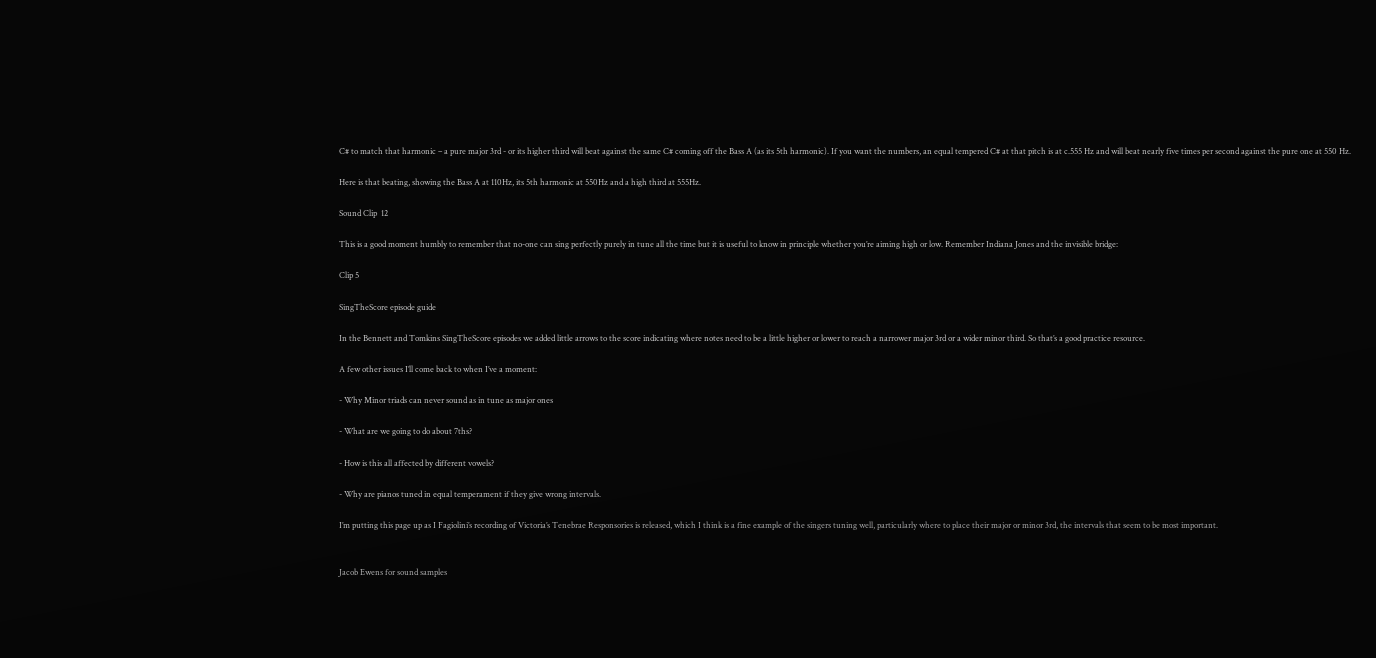C# to match that harmonic – a pure major 3rd - or its higher third will beat against the same C# coming off the Bass A (as its 5th harmonic). If you want the numbers, an equal tempered C# at that pitch is at c.555 Hz and will beat nearly five times per second against the pure one at 550 Hz.

Here is that beating, showing the Bass A at 110Hz, its 5th harmonic at 550Hz and a high third at 555Hz.

Sound Clip  12

This is a good moment humbly to remember that no-one can sing perfectly purely in tune all the time but it is useful to know in principle whether you’re aiming high or low. Remember Indiana Jones and the invisible bridge:

Clip 5

SingTheScore episode guide

In the Bennett and Tomkins SingTheScore episodes we added little arrows to the score indicating where notes need to be a little higher or lower to reach a narrower major 3rd or a wider minor third. So that’s a good practice resource.

A few other issues I’ll come back to when I’ve a moment:

- Why Minor triads can never sound as in tune as major ones

- What are we going to do about 7ths?

- How is this all affected by different vowels?

- Why are pianos tuned in equal temperament if they give wrong intervals.

I’m putting this page up as I Fagiolini’s recording of Victoria’s Tenebrae Responsories is released, which I think is a fine example of the singers tuning well, particularly where to place their major or minor 3rd, the intervals that seem to be most important.


Jacob Ewens for sound samples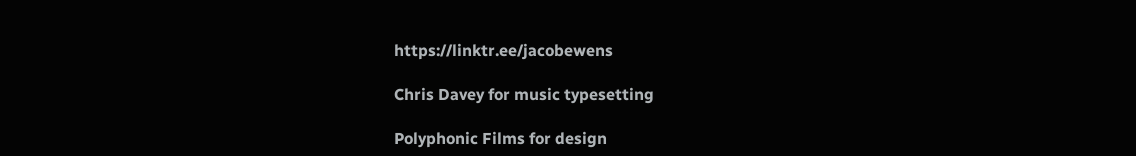https://linktr.ee/jacobewens

Chris Davey for music typesetting

Polyphonic Films for design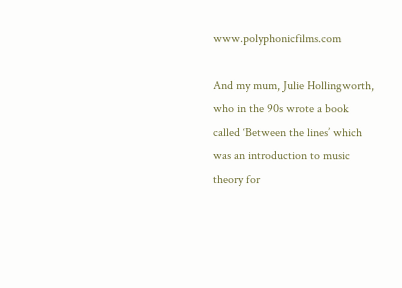www.polyphonicfilms.com

And my mum, Julie Hollingworth, who in the 90s wrote a book called ‘Between the lines’ which was an introduction to music theory for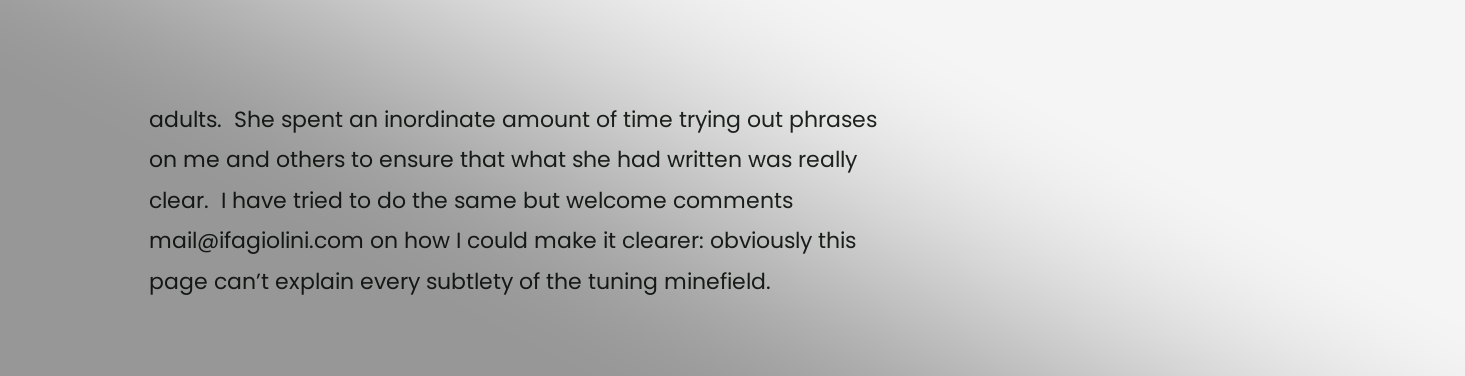adults.  She spent an inordinate amount of time trying out phrases on me and others to ensure that what she had written was really clear.  I have tried to do the same but welcome comments mail@ifagiolini.com on how I could make it clearer: obviously this page can’t explain every subtlety of the tuning minefield.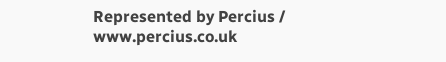Represented by Percius / www.percius.co.uk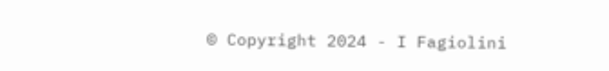© Copyright 2024 - I Fagiolini